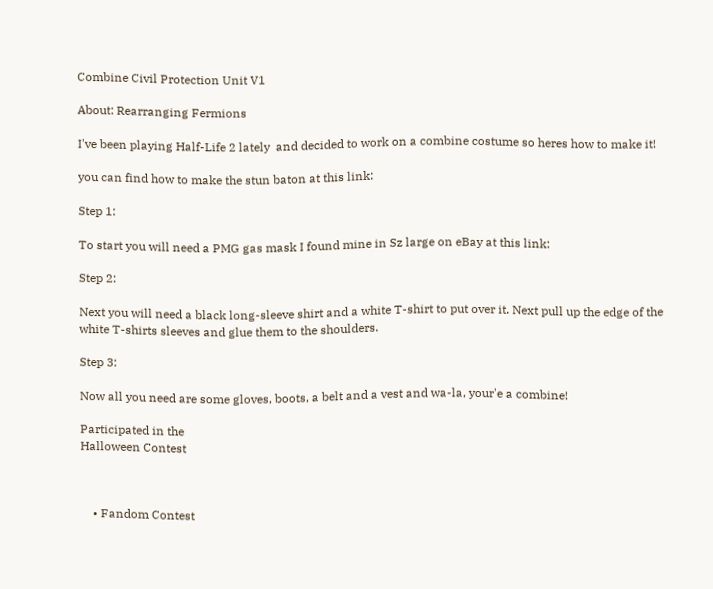Combine Civil Protection Unit V1

About: Rearranging Fermions

I've been playing Half-Life 2 lately  and decided to work on a combine costume so heres how to make it!

you can find how to make the stun baton at this link:

Step 1:

To start you will need a PMG gas mask I found mine in Sz large on eBay at this link:

Step 2:

Next you will need a black long-sleeve shirt and a white T-shirt to put over it. Next pull up the edge of the white T-shirts sleeves and glue them to the shoulders.

Step 3:

Now all you need are some gloves, boots, a belt and a vest and wa-la, your'e a combine!

Participated in the
Halloween Contest



    • Fandom Contest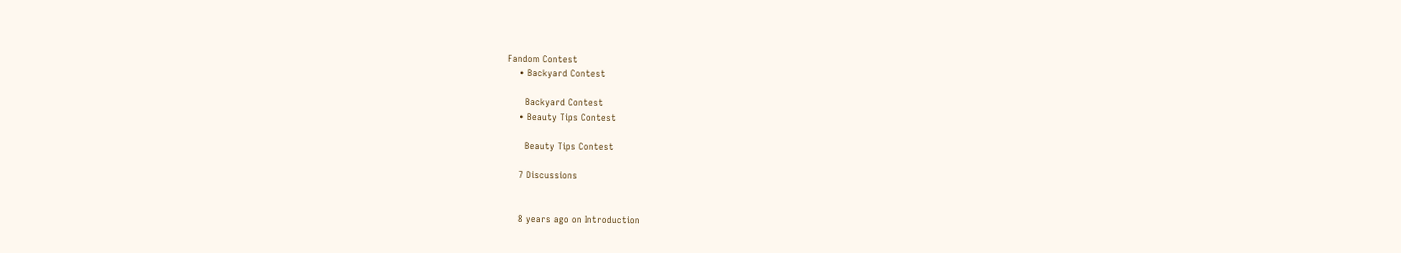Fandom Contest
    • Backyard Contest

      Backyard Contest
    • Beauty Tips Contest

      Beauty Tips Contest

    7 Discussions


    8 years ago on Introduction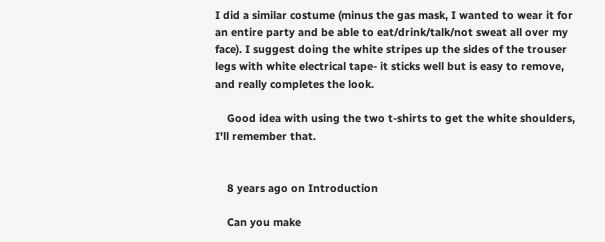I did a similar costume (minus the gas mask, I wanted to wear it for an entire party and be able to eat/drink/talk/not sweat all over my face). I suggest doing the white stripes up the sides of the trouser legs with white electrical tape- it sticks well but is easy to remove, and really completes the look.

    Good idea with using the two t-shirts to get the white shoulders, I'll remember that.


    8 years ago on Introduction

    Can you make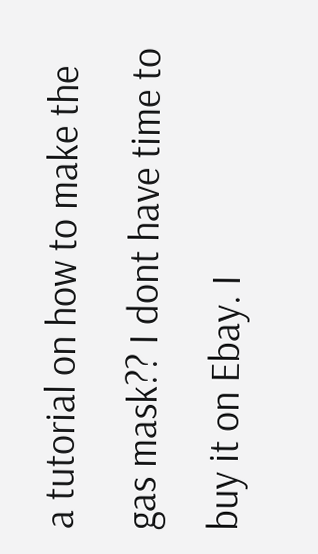a tutorial on how to make the gas mask?? I dont have time to buy it on Ebay. I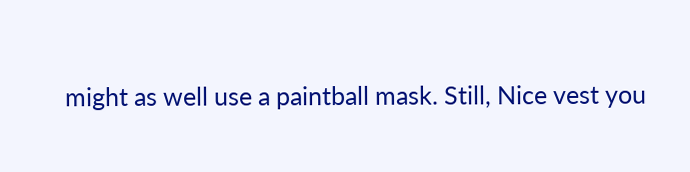might as well use a paintball mask. Still, Nice vest you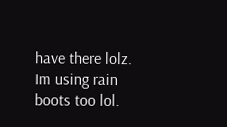have there lolz. Im using rain boots too lol.